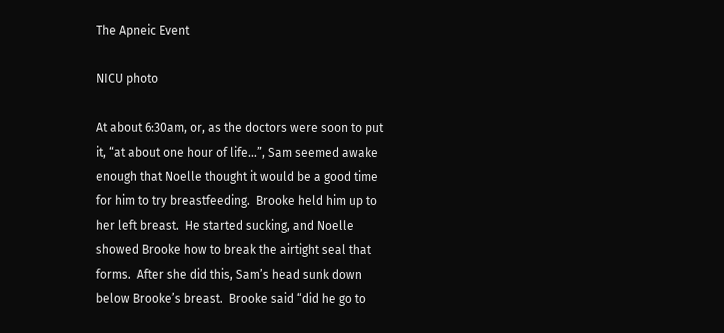The Apneic Event

NICU photo

At about 6:30am, or, as the doctors were soon to put it, “at about one hour of life…”, Sam seemed awake enough that Noelle thought it would be a good time for him to try breastfeeding.  Brooke held him up to her left breast.  He started sucking, and Noelle showed Brooke how to break the airtight seal that forms.  After she did this, Sam’s head sunk down below Brooke’s breast.  Brooke said “did he go to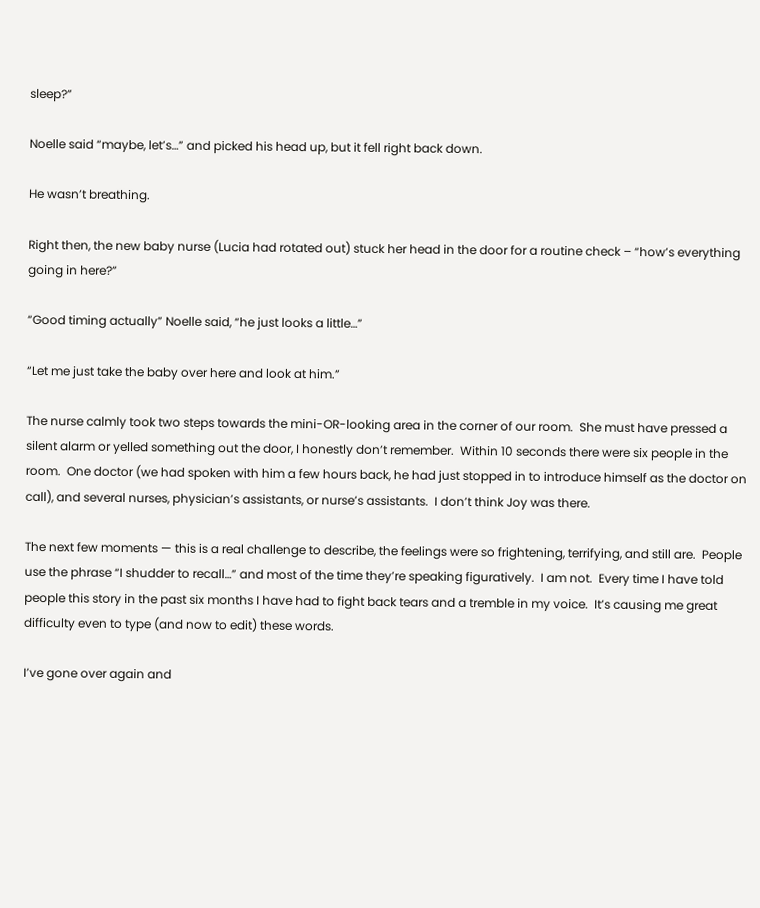sleep?”

Noelle said “maybe, let’s…” and picked his head up, but it fell right back down.

He wasn’t breathing.

Right then, the new baby nurse (Lucia had rotated out) stuck her head in the door for a routine check – “how’s everything going in here?”

“Good timing actually” Noelle said, “he just looks a little…”

“Let me just take the baby over here and look at him.”

The nurse calmly took two steps towards the mini-OR-looking area in the corner of our room.  She must have pressed a silent alarm or yelled something out the door, I honestly don’t remember.  Within 10 seconds there were six people in the room.  One doctor (we had spoken with him a few hours back, he had just stopped in to introduce himself as the doctor on call), and several nurses, physician’s assistants, or nurse’s assistants.  I don’t think Joy was there.

The next few moments — this is a real challenge to describe, the feelings were so frightening, terrifying, and still are.  People use the phrase “I shudder to recall…” and most of the time they’re speaking figuratively.  I am not.  Every time I have told people this story in the past six months I have had to fight back tears and a tremble in my voice.  It’s causing me great difficulty even to type (and now to edit) these words.

I’ve gone over again and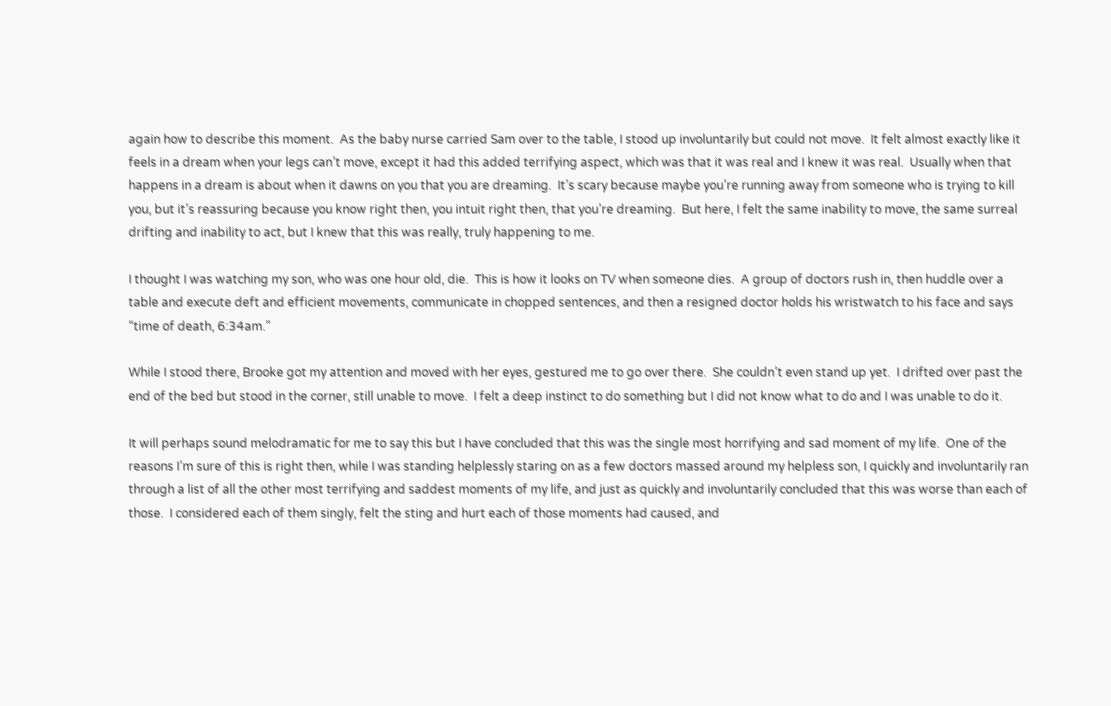again how to describe this moment.  As the baby nurse carried Sam over to the table, I stood up involuntarily but could not move.  It felt almost exactly like it feels in a dream when your legs can’t move, except it had this added terrifying aspect, which was that it was real and I knew it was real.  Usually when that happens in a dream is about when it dawns on you that you are dreaming.  It’s scary because maybe you’re running away from someone who is trying to kill you, but it’s reassuring because you know right then, you intuit right then, that you’re dreaming.  But here, I felt the same inability to move, the same surreal drifting and inability to act, but I knew that this was really, truly happening to me.

I thought I was watching my son, who was one hour old, die.  This is how it looks on TV when someone dies.  A group of doctors rush in, then huddle over a table and execute deft and efficient movements, communicate in chopped sentences, and then a resigned doctor holds his wristwatch to his face and says “time of death, 6:34am.”

While I stood there, Brooke got my attention and moved with her eyes, gestured me to go over there.  She couldn’t even stand up yet.  I drifted over past the end of the bed but stood in the corner, still unable to move.  I felt a deep instinct to do something but I did not know what to do and I was unable to do it.

It will perhaps sound melodramatic for me to say this but I have concluded that this was the single most horrifying and sad moment of my life.  One of the reasons I’m sure of this is right then, while I was standing helplessly staring on as a few doctors massed around my helpless son, I quickly and involuntarily ran through a list of all the other most terrifying and saddest moments of my life, and just as quickly and involuntarily concluded that this was worse than each of those.  I considered each of them singly, felt the sting and hurt each of those moments had caused, and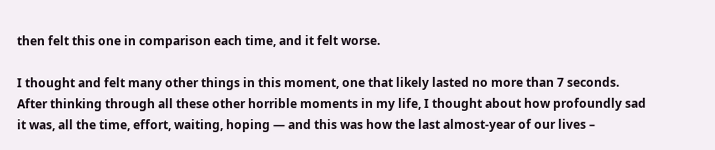then felt this one in comparison each time, and it felt worse.

I thought and felt many other things in this moment, one that likely lasted no more than 7 seconds.  After thinking through all these other horrible moments in my life, I thought about how profoundly sad it was, all the time, effort, waiting, hoping — and this was how the last almost-year of our lives –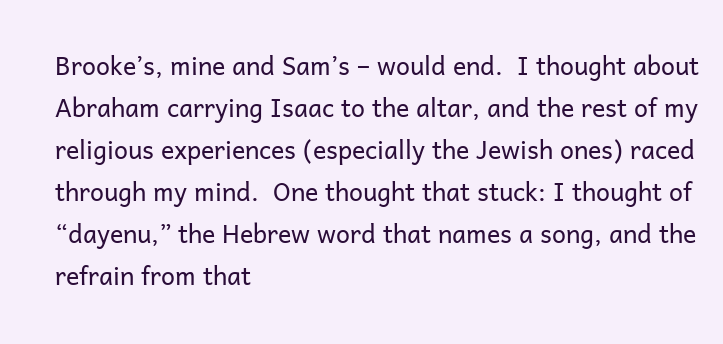Brooke’s, mine and Sam’s – would end.  I thought about Abraham carrying Isaac to the altar, and the rest of my religious experiences (especially the Jewish ones) raced through my mind.  One thought that stuck: I thought of “dayenu,” the Hebrew word that names a song, and the refrain from that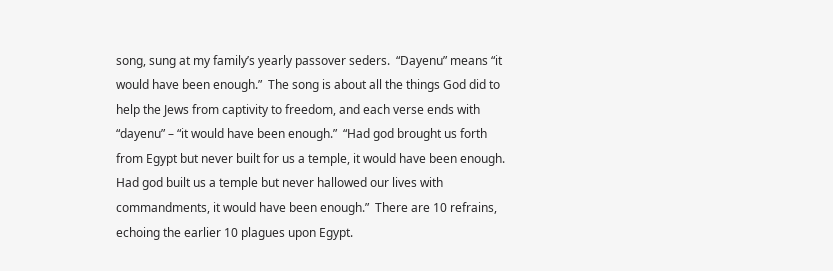song, sung at my family’s yearly passover seders.  “Dayenu” means “it would have been enough.”  The song is about all the things God did to help the Jews from captivity to freedom, and each verse ends with “dayenu” – “it would have been enough.”  “Had god brought us forth from Egypt but never built for us a temple, it would have been enough.  Had god built us a temple but never hallowed our lives with commandments, it would have been enough.”  There are 10 refrains, echoing the earlier 10 plagues upon Egypt.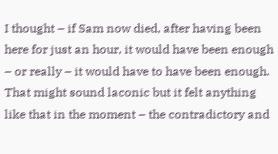I thought – if Sam now died, after having been here for just an hour, it would have been enough – or really – it would have to have been enough.  That might sound laconic but it felt anything like that in the moment – the contradictory and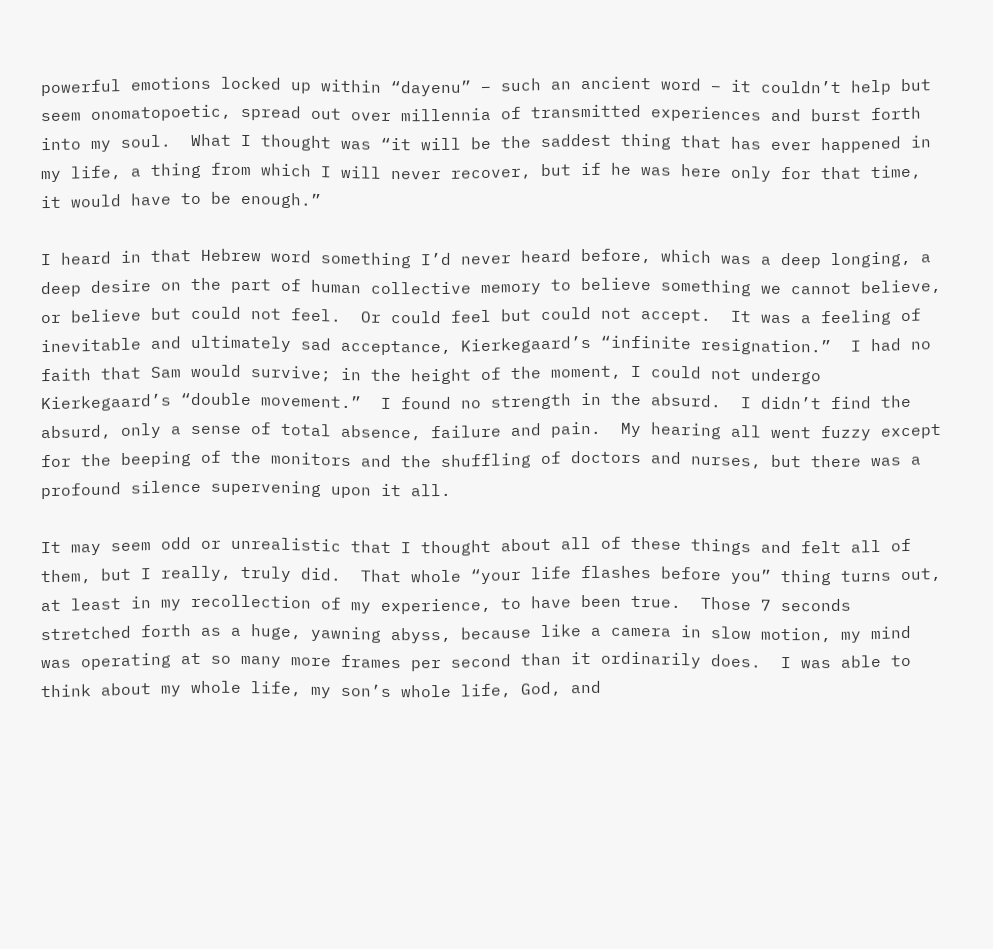powerful emotions locked up within “dayenu” – such an ancient word – it couldn’t help but seem onomatopoetic, spread out over millennia of transmitted experiences and burst forth into my soul.  What I thought was “it will be the saddest thing that has ever happened in my life, a thing from which I will never recover, but if he was here only for that time, it would have to be enough.”

I heard in that Hebrew word something I’d never heard before, which was a deep longing, a deep desire on the part of human collective memory to believe something we cannot believe, or believe but could not feel.  Or could feel but could not accept.  It was a feeling of inevitable and ultimately sad acceptance, Kierkegaard’s “infinite resignation.”  I had no faith that Sam would survive; in the height of the moment, I could not undergo Kierkegaard’s “double movement.”  I found no strength in the absurd.  I didn’t find the absurd, only a sense of total absence, failure and pain.  My hearing all went fuzzy except for the beeping of the monitors and the shuffling of doctors and nurses, but there was a profound silence supervening upon it all.

It may seem odd or unrealistic that I thought about all of these things and felt all of them, but I really, truly did.  That whole “your life flashes before you” thing turns out, at least in my recollection of my experience, to have been true.  Those 7 seconds stretched forth as a huge, yawning abyss, because like a camera in slow motion, my mind was operating at so many more frames per second than it ordinarily does.  I was able to think about my whole life, my son’s whole life, God, and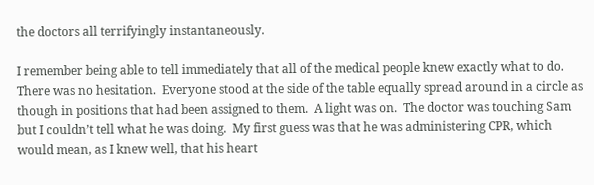the doctors all terrifyingly instantaneously.

I remember being able to tell immediately that all of the medical people knew exactly what to do.  There was no hesitation.  Everyone stood at the side of the table equally spread around in a circle as though in positions that had been assigned to them.  A light was on.  The doctor was touching Sam but I couldn’t tell what he was doing.  My first guess was that he was administering CPR, which would mean, as I knew well, that his heart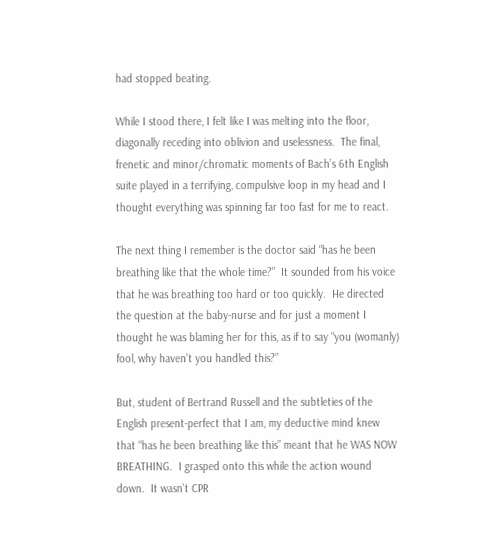had stopped beating.

While I stood there, I felt like I was melting into the floor, diagonally receding into oblivion and uselessness.  The final, frenetic and minor/chromatic moments of Bach’s 6th English suite played in a terrifying, compulsive loop in my head and I thought everything was spinning far too fast for me to react.

The next thing I remember is the doctor said “has he been breathing like that the whole time?”  It sounded from his voice that he was breathing too hard or too quickly.  He directed the question at the baby-nurse and for just a moment I thought he was blaming her for this, as if to say “you (womanly) fool, why haven’t you handled this?”

But, student of Bertrand Russell and the subtleties of the English present-perfect that I am, my deductive mind knew that “has he been breathing like this” meant that he WAS NOW BREATHING.  I grasped onto this while the action wound down.  It wasn’t CPR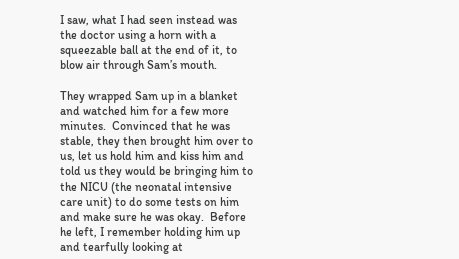I saw, what I had seen instead was the doctor using a horn with a squeezable ball at the end of it, to blow air through Sam’s mouth.

They wrapped Sam up in a blanket and watched him for a few more minutes.  Convinced that he was stable, they then brought him over to us, let us hold him and kiss him and told us they would be bringing him to the NICU (the neonatal intensive care unit) to do some tests on him and make sure he was okay.  Before he left, I remember holding him up and tearfully looking at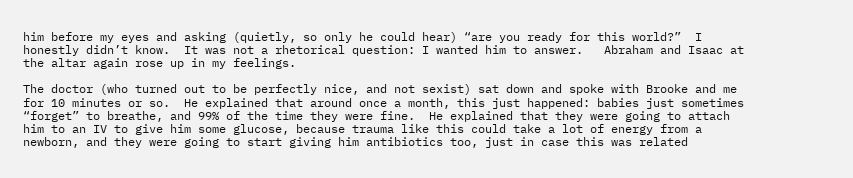him before my eyes and asking (quietly, so only he could hear) “are you ready for this world?”  I honestly didn’t know.  It was not a rhetorical question: I wanted him to answer.   Abraham and Isaac at the altar again rose up in my feelings.

The doctor (who turned out to be perfectly nice, and not sexist) sat down and spoke with Brooke and me for 10 minutes or so.  He explained that around once a month, this just happened: babies just sometimes “forget” to breathe, and 99% of the time they were fine.  He explained that they were going to attach him to an IV to give him some glucose, because trauma like this could take a lot of energy from a newborn, and they were going to start giving him antibiotics too, just in case this was related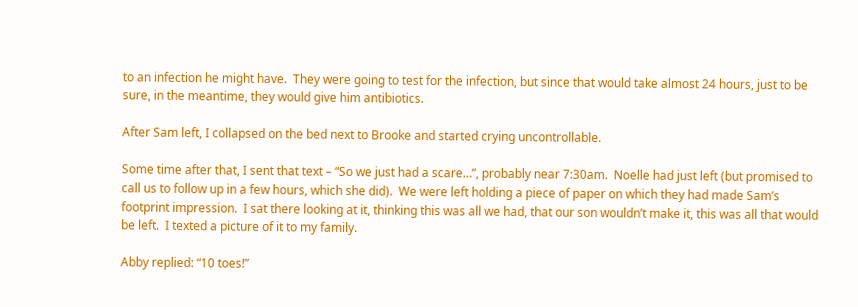to an infection he might have.  They were going to test for the infection, but since that would take almost 24 hours, just to be sure, in the meantime, they would give him antibiotics.

After Sam left, I collapsed on the bed next to Brooke and started crying uncontrollable.

Some time after that, I sent that text – “So we just had a scare…”, probably near 7:30am.  Noelle had just left (but promised to call us to follow up in a few hours, which she did).  We were left holding a piece of paper on which they had made Sam’s footprint impression.  I sat there looking at it, thinking this was all we had, that our son wouldn’t make it, this was all that would be left.  I texted a picture of it to my family.

Abby replied: “10 toes!”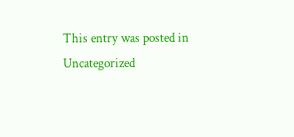This entry was posted in Uncategorized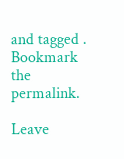and tagged . Bookmark the permalink.

Leave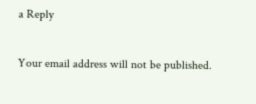a Reply

Your email address will not be published.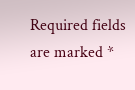Required fields are marked *